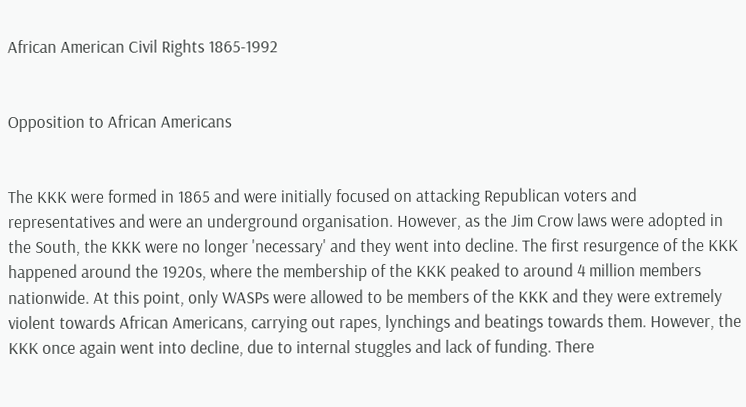African American Civil Rights 1865-1992


Opposition to African Americans


The KKK were formed in 1865 and were initially focused on attacking Republican voters and representatives and were an underground organisation. However, as the Jim Crow laws were adopted in the South, the KKK were no longer 'necessary' and they went into decline. The first resurgence of the KKK happened around the 1920s, where the membership of the KKK peaked to around 4 million members nationwide. At this point, only WASPs were allowed to be members of the KKK and they were extremely violent towards African Americans, carrying out rapes, lynchings and beatings towards them. However, the KKK once again went into decline, due to internal stuggles and lack of funding. There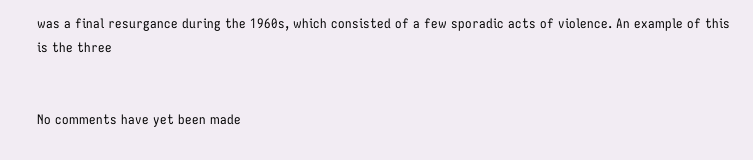was a final resurgance during the 1960s, which consisted of a few sporadic acts of violence. An example of this is the three


No comments have yet been made